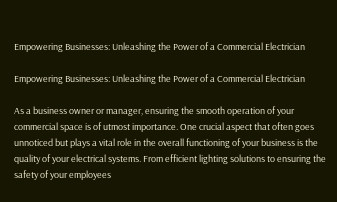Empowering Businesses: Unleashing the Power of a Commercial Electrician

Empowering Businesses: Unleashing the Power of a Commercial Electrician

As a business owner or manager, ensuring the smooth operation of your commercial space is of utmost importance. One crucial aspect that often goes unnoticed but plays a vital role in the overall functioning of your business is the quality of your electrical systems. From efficient lighting solutions to ensuring the safety of your employees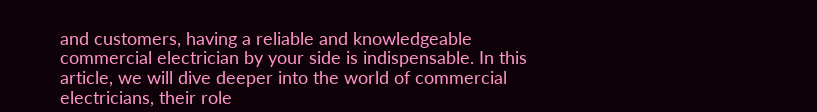and customers, having a reliable and knowledgeable commercial electrician by your side is indispensable. In this article, we will dive deeper into the world of commercial electricians, their role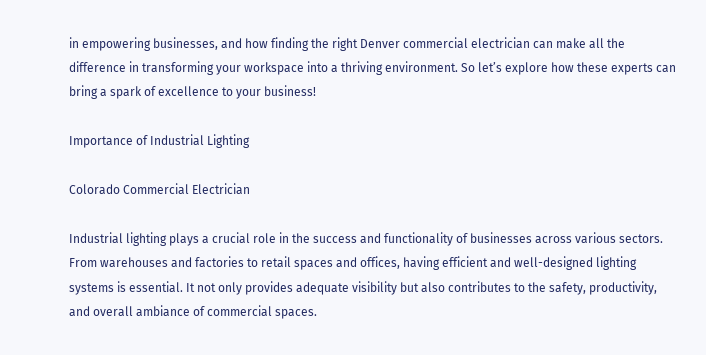in empowering businesses, and how finding the right Denver commercial electrician can make all the difference in transforming your workspace into a thriving environment. So let’s explore how these experts can bring a spark of excellence to your business!

Importance of Industrial Lighting

Colorado Commercial Electrician

Industrial lighting plays a crucial role in the success and functionality of businesses across various sectors. From warehouses and factories to retail spaces and offices, having efficient and well-designed lighting systems is essential. It not only provides adequate visibility but also contributes to the safety, productivity, and overall ambiance of commercial spaces.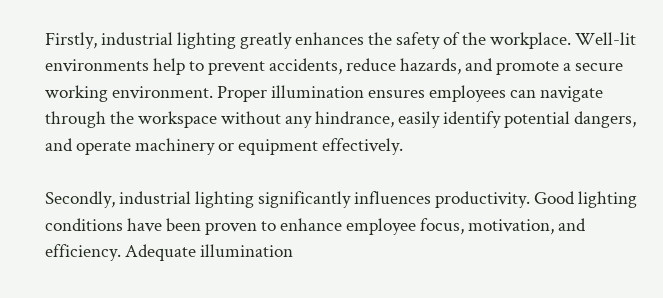Firstly, industrial lighting greatly enhances the safety of the workplace. Well-lit environments help to prevent accidents, reduce hazards, and promote a secure working environment. Proper illumination ensures employees can navigate through the workspace without any hindrance, easily identify potential dangers, and operate machinery or equipment effectively.

Secondly, industrial lighting significantly influences productivity. Good lighting conditions have been proven to enhance employee focus, motivation, and efficiency. Adequate illumination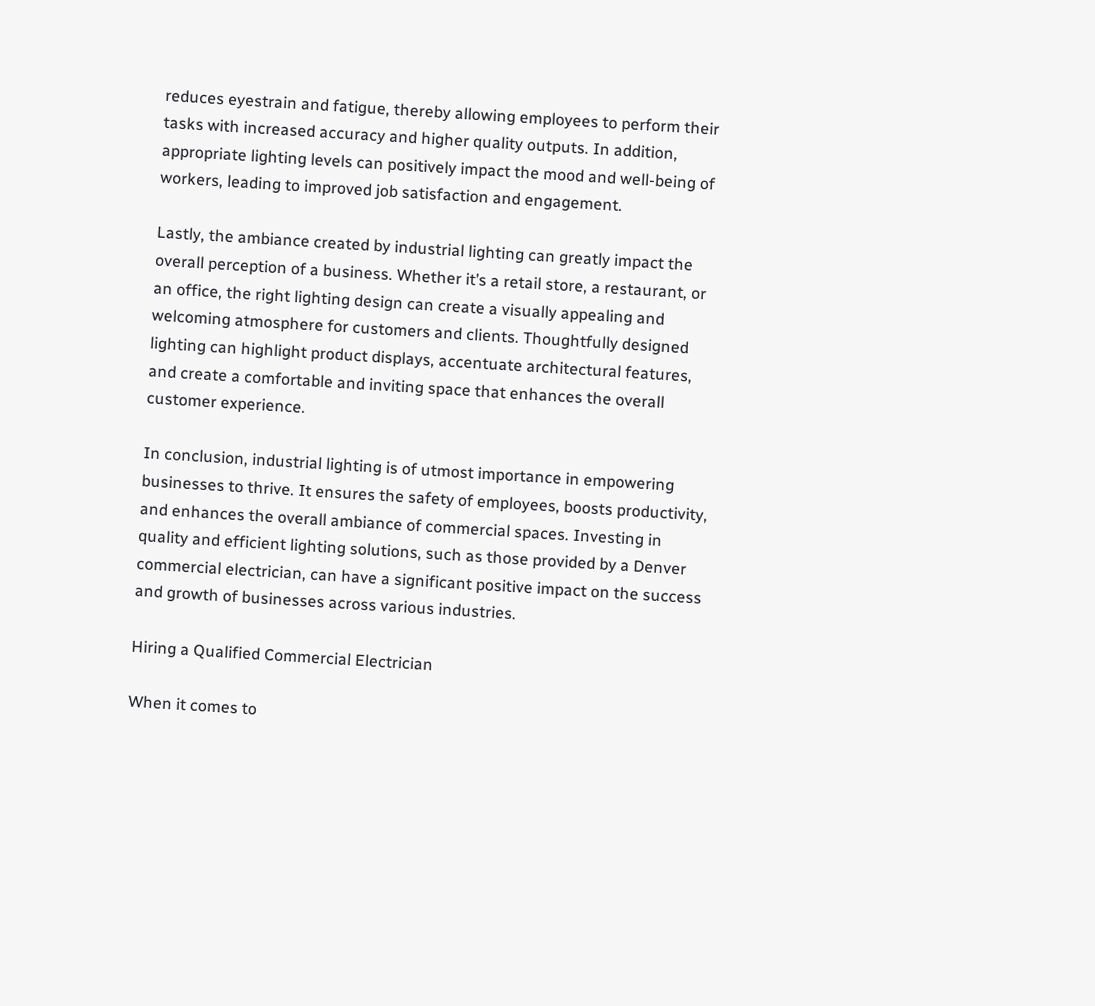reduces eyestrain and fatigue, thereby allowing employees to perform their tasks with increased accuracy and higher quality outputs. In addition, appropriate lighting levels can positively impact the mood and well-being of workers, leading to improved job satisfaction and engagement.

Lastly, the ambiance created by industrial lighting can greatly impact the overall perception of a business. Whether it’s a retail store, a restaurant, or an office, the right lighting design can create a visually appealing and welcoming atmosphere for customers and clients. Thoughtfully designed lighting can highlight product displays, accentuate architectural features, and create a comfortable and inviting space that enhances the overall customer experience.

In conclusion, industrial lighting is of utmost importance in empowering businesses to thrive. It ensures the safety of employees, boosts productivity, and enhances the overall ambiance of commercial spaces. Investing in quality and efficient lighting solutions, such as those provided by a Denver commercial electrician, can have a significant positive impact on the success and growth of businesses across various industries.

Hiring a Qualified Commercial Electrician

When it comes to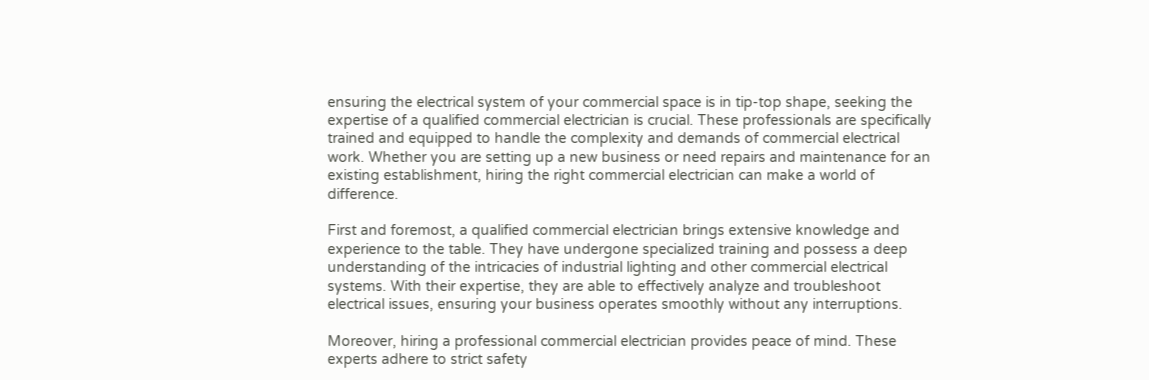ensuring the electrical system of your commercial space is in tip-top shape, seeking the expertise of a qualified commercial electrician is crucial. These professionals are specifically trained and equipped to handle the complexity and demands of commercial electrical work. Whether you are setting up a new business or need repairs and maintenance for an existing establishment, hiring the right commercial electrician can make a world of difference.

First and foremost, a qualified commercial electrician brings extensive knowledge and experience to the table. They have undergone specialized training and possess a deep understanding of the intricacies of industrial lighting and other commercial electrical systems. With their expertise, they are able to effectively analyze and troubleshoot electrical issues, ensuring your business operates smoothly without any interruptions.

Moreover, hiring a professional commercial electrician provides peace of mind. These experts adhere to strict safety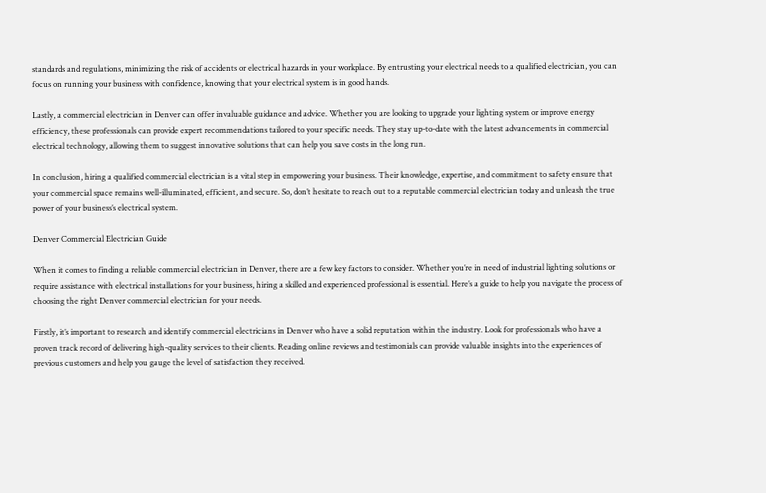standards and regulations, minimizing the risk of accidents or electrical hazards in your workplace. By entrusting your electrical needs to a qualified electrician, you can focus on running your business with confidence, knowing that your electrical system is in good hands.

Lastly, a commercial electrician in Denver can offer invaluable guidance and advice. Whether you are looking to upgrade your lighting system or improve energy efficiency, these professionals can provide expert recommendations tailored to your specific needs. They stay up-to-date with the latest advancements in commercial electrical technology, allowing them to suggest innovative solutions that can help you save costs in the long run.

In conclusion, hiring a qualified commercial electrician is a vital step in empowering your business. Their knowledge, expertise, and commitment to safety ensure that your commercial space remains well-illuminated, efficient, and secure. So, don’t hesitate to reach out to a reputable commercial electrician today and unleash the true power of your business’s electrical system.

Denver Commercial Electrician Guide

When it comes to finding a reliable commercial electrician in Denver, there are a few key factors to consider. Whether you’re in need of industrial lighting solutions or require assistance with electrical installations for your business, hiring a skilled and experienced professional is essential. Here’s a guide to help you navigate the process of choosing the right Denver commercial electrician for your needs.

Firstly, it’s important to research and identify commercial electricians in Denver who have a solid reputation within the industry. Look for professionals who have a proven track record of delivering high-quality services to their clients. Reading online reviews and testimonials can provide valuable insights into the experiences of previous customers and help you gauge the level of satisfaction they received.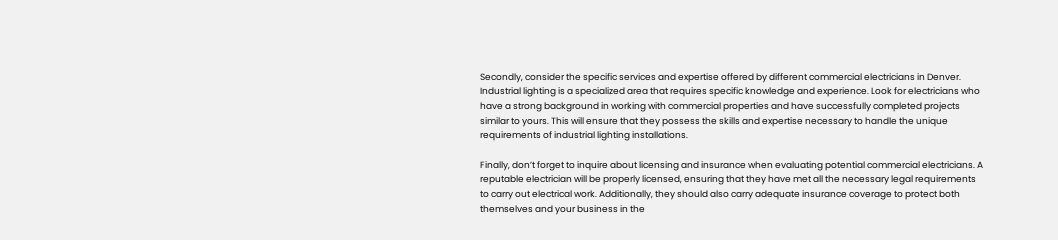Secondly, consider the specific services and expertise offered by different commercial electricians in Denver. Industrial lighting is a specialized area that requires specific knowledge and experience. Look for electricians who have a strong background in working with commercial properties and have successfully completed projects similar to yours. This will ensure that they possess the skills and expertise necessary to handle the unique requirements of industrial lighting installations.

Finally, don’t forget to inquire about licensing and insurance when evaluating potential commercial electricians. A reputable electrician will be properly licensed, ensuring that they have met all the necessary legal requirements to carry out electrical work. Additionally, they should also carry adequate insurance coverage to protect both themselves and your business in the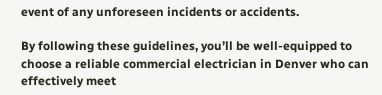event of any unforeseen incidents or accidents.

By following these guidelines, you’ll be well-equipped to choose a reliable commercial electrician in Denver who can effectively meet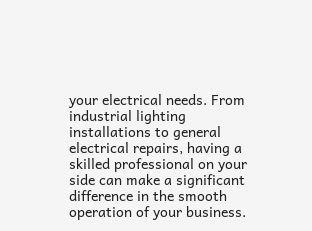your electrical needs. From industrial lighting installations to general electrical repairs, having a skilled professional on your side can make a significant difference in the smooth operation of your business.